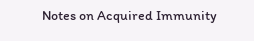Notes on Acquired Immunity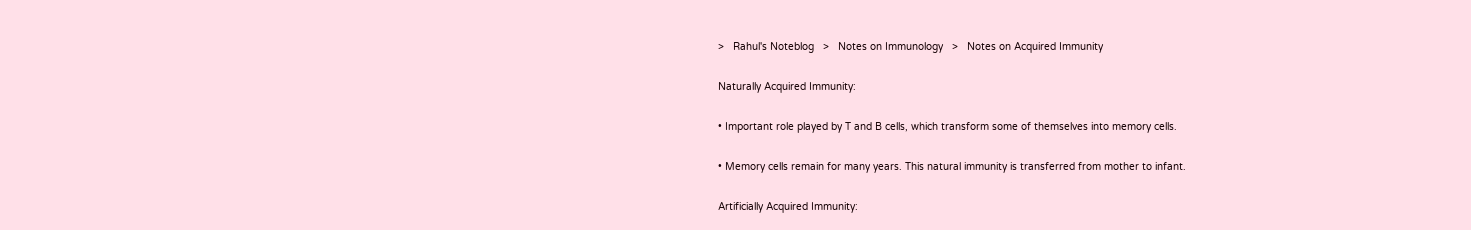>   Rahul's Noteblog   >   Notes on Immunology   >   Notes on Acquired Immunity

Naturally Acquired Immunity:

• Important role played by T and B cells, which transform some of themselves into memory cells.

• Memory cells remain for many years. This natural immunity is transferred from mother to infant.

Artificially Acquired Immunity: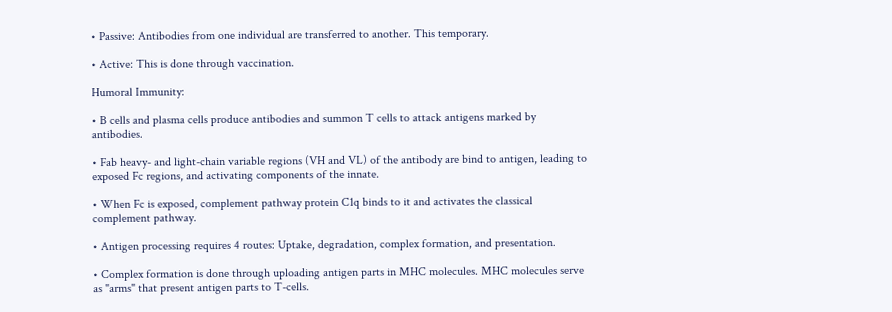• Passive: Antibodies from one individual are transferred to another. This temporary.

• Active: This is done through vaccination.

Humoral Immunity:

• B cells and plasma cells produce antibodies and summon T cells to attack antigens marked by antibodies.

• Fab heavy- and light-chain variable regions (VH and VL) of the antibody are bind to antigen, leading to exposed Fc regions, and activating components of the innate.

• When Fc is exposed, complement pathway protein C1q binds to it and activates the classical complement pathway.

• Antigen processing requires 4 routes: Uptake, degradation, complex formation, and presentation.

• Complex formation is done through uploading antigen parts in MHC molecules. MHC molecules serve as "arms" that present antigen parts to T-cells.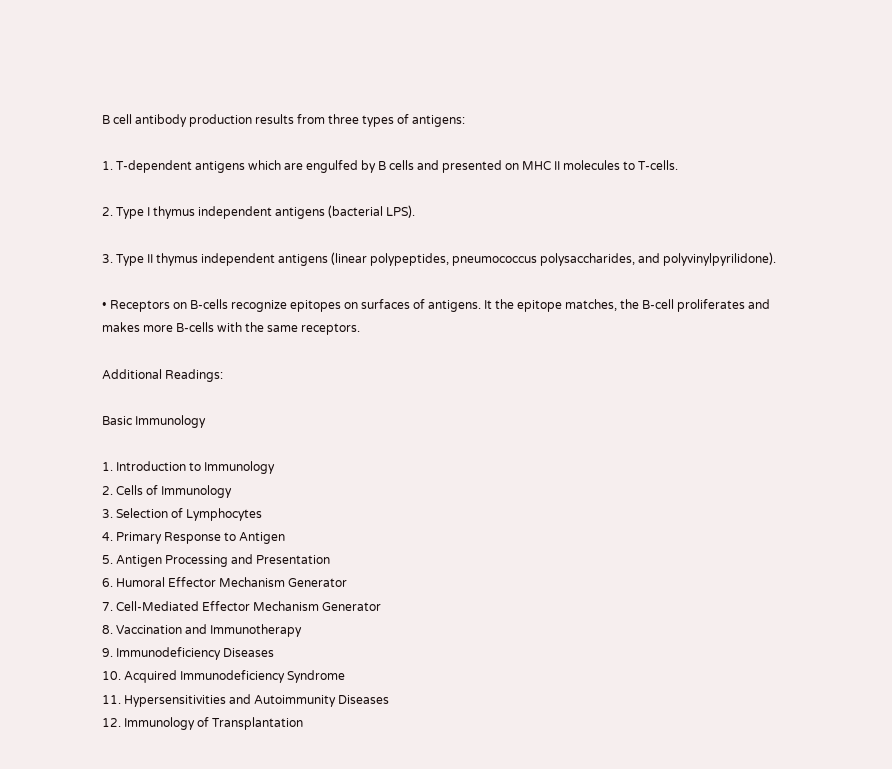B cell antibody production results from three types of antigens:

1. T-dependent antigens which are engulfed by B cells and presented on MHC II molecules to T-cells.

2. Type I thymus independent antigens (bacterial LPS).

3. Type II thymus independent antigens (linear polypeptides, pneumococcus polysaccharides, and polyvinylpyrilidone).

• Receptors on B-cells recognize epitopes on surfaces of antigens. It the epitope matches, the B-cell proliferates and makes more B-cells with the same receptors.

Additional Readings:

Basic Immunology

1. Introduction to Immunology
2. Cells of Immunology
3. Selection of Lymphocytes
4. Primary Response to Antigen
5. Antigen Processing and Presentation
6. Humoral Effector Mechanism Generator
7. Cell-Mediated Effector Mechanism Generator
8. Vaccination and Immunotherapy
9. Immunodeficiency Diseases
10. Acquired Immunodeficiency Syndrome
11. Hypersensitivities and Autoimmunity Diseases
12. Immunology of Transplantation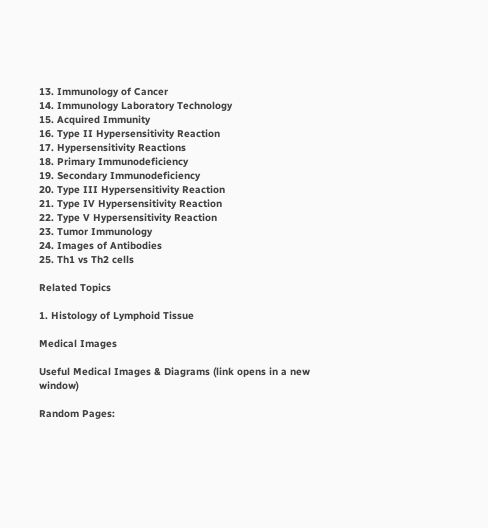13. Immunology of Cancer
14. Immunology Laboratory Technology
15. Acquired Immunity
16. Type II Hypersensitivity Reaction
17. Hypersensitivity Reactions
18. Primary Immunodeficiency
19. Secondary Immunodeficiency
20. Type III Hypersensitivity Reaction
21. Type IV Hypersensitivity Reaction
22. Type V Hypersensitivity Reaction
23. Tumor Immunology
24. Images of Antibodies
25. Th1 vs Th2 cells

Related Topics

1. Histology of Lymphoid Tissue

Medical Images

Useful Medical Images & Diagrams (link opens in a new window)

Random Pages: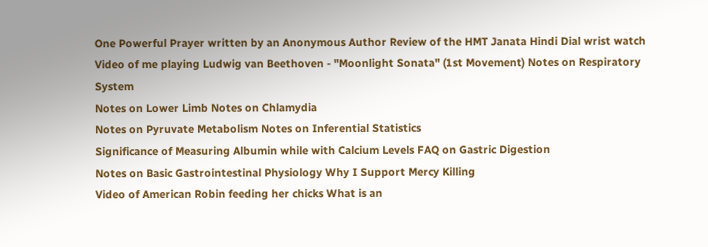One Powerful Prayer written by an Anonymous Author Review of the HMT Janata Hindi Dial wrist watch
Video of me playing Ludwig van Beethoven - "Moonlight Sonata" (1st Movement) Notes on Respiratory System
Notes on Lower Limb Notes on Chlamydia
Notes on Pyruvate Metabolism Notes on Inferential Statistics
Significance of Measuring Albumin while with Calcium Levels FAQ on Gastric Digestion
Notes on Basic Gastrointestinal Physiology Why I Support Mercy Killing
Video of American Robin feeding her chicks What is an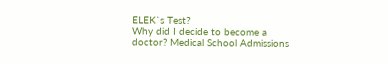ELEK`s Test?
Why did I decide to become a doctor? Medical School Admissions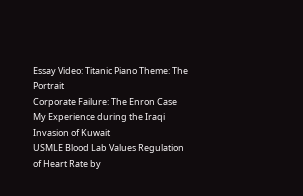Essay Video: Titanic Piano Theme: The Portrait
Corporate Failure: The Enron Case My Experience during the Iraqi Invasion of Kuwait
USMLE Blood Lab Values Regulation of Heart Rate by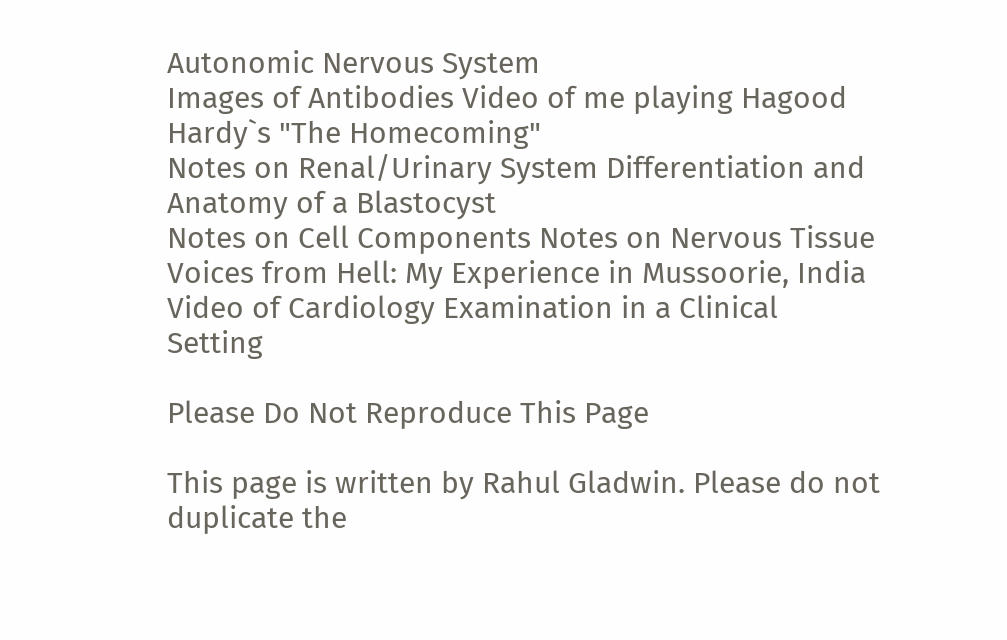Autonomic Nervous System
Images of Antibodies Video of me playing Hagood Hardy`s "The Homecoming"
Notes on Renal/Urinary System Differentiation and Anatomy of a Blastocyst
Notes on Cell Components Notes on Nervous Tissue
Voices from Hell: My Experience in Mussoorie, India Video of Cardiology Examination in a Clinical Setting

Please Do Not Reproduce This Page

This page is written by Rahul Gladwin. Please do not duplicate the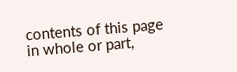contents of this page in whole or part,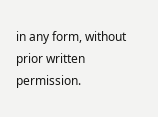in any form, without prior written permission.